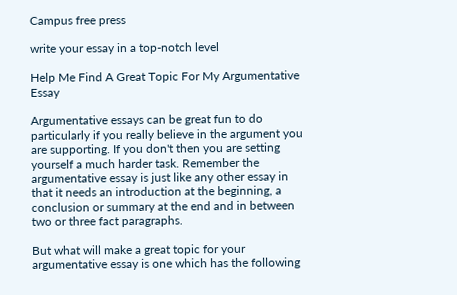Campus free press

write your essay in a top-notch level

Help Me Find A Great Topic For My Argumentative Essay

Argumentative essays can be great fun to do particularly if you really believe in the argument you are supporting. If you don't then you are setting yourself a much harder task. Remember the argumentative essay is just like any other essay in that it needs an introduction at the beginning, a conclusion or summary at the end and in between two or three fact paragraphs.

But what will make a great topic for your argumentative essay is one which has the following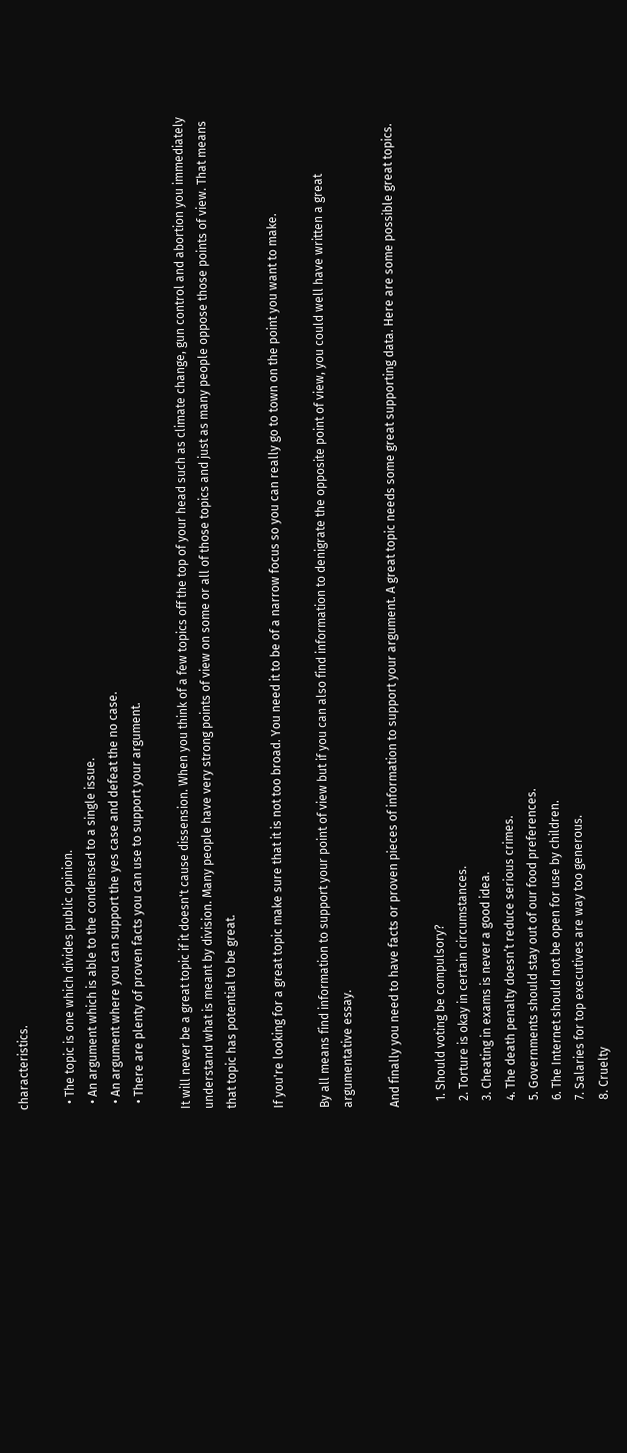characteristics.

  • The topic is one which divides public opinion.
  • An argument which is able to the condensed to a single issue.
  • An argument where you can support the yes case and defeat the no case.
  • There are plenty of proven facts you can use to support your argument.

It will never be a great topic if it doesn't cause dissension. When you think of a few topics off the top of your head such as climate change, gun control and abortion you immediately understand what is meant by division. Many people have very strong points of view on some or all of those topics and just as many people oppose those points of view. That means that topic has potential to be great.

If you're looking for a great topic make sure that it is not too broad. You need it to be of a narrow focus so you can really go to town on the point you want to make.

By all means find information to support your point of view but if you can also find information to denigrate the opposite point of view, you could well have written a great argumentative essay.

And finally you need to have facts or proven pieces of information to support your argument. A great topic needs some great supporting data. Here are some possible great topics.

  1. Should voting be compulsory?
  2. Torture is okay in certain circumstances.
  3. Cheating in exams is never a good idea.
  4. The death penalty doesn’t reduce serious crimes.
  5. Governments should stay out of our food preferences.
  6. The Internet should not be open for use by children.
  7. Salaries for top executives are way too generous.
  8. Cruelty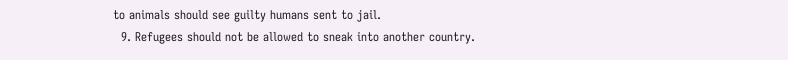to animals should see guilty humans sent to jail.
  9. Refugees should not be allowed to sneak into another country.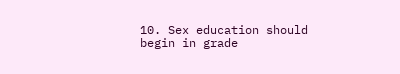10. Sex education should begin in grade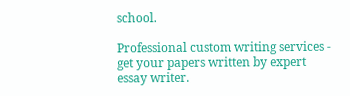school.

Professional custom writing services - get your papers written by expert essay writer.